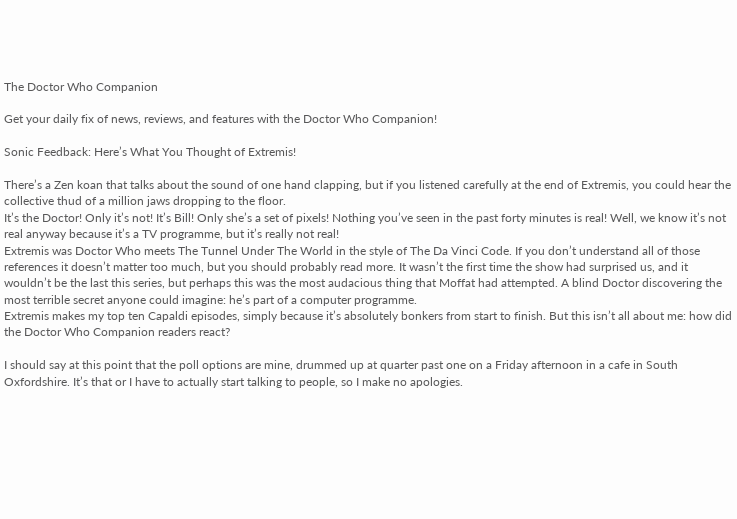The Doctor Who Companion

Get your daily fix of news, reviews, and features with the Doctor Who Companion!

Sonic Feedback: Here’s What You Thought of Extremis!

There’s a Zen koan that talks about the sound of one hand clapping, but if you listened carefully at the end of Extremis, you could hear the collective thud of a million jaws dropping to the floor.
It’s the Doctor! Only it’s not! It’s Bill! Only she’s a set of pixels! Nothing you’ve seen in the past forty minutes is real! Well, we know it’s not real anyway because it’s a TV programme, but it’s really not real!
Extremis was Doctor Who meets The Tunnel Under The World in the style of The Da Vinci Code. If you don’t understand all of those references it doesn’t matter too much, but you should probably read more. It wasn’t the first time the show had surprised us, and it wouldn’t be the last this series, but perhaps this was the most audacious thing that Moffat had attempted. A blind Doctor discovering the most terrible secret anyone could imagine: he’s part of a computer programme.
Extremis makes my top ten Capaldi episodes, simply because it’s absolutely bonkers from start to finish. But this isn’t all about me: how did the Doctor Who Companion readers react?

I should say at this point that the poll options are mine, drummed up at quarter past one on a Friday afternoon in a cafe in South Oxfordshire. It’s that or I have to actually start talking to people, so I make no apologies.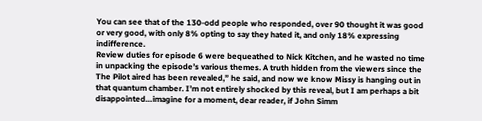You can see that of the 130-odd people who responded, over 90 thought it was good or very good, with only 8% opting to say they hated it, and only 18% expressing indifference.
Review duties for episode 6 were bequeathed to Nick Kitchen, and he wasted no time in unpacking the episode’s various themes. A truth hidden from the viewers since the The Pilot aired has been revealed,” he said, and now we know Missy is hanging out in that quantum chamber. I’m not entirely shocked by this reveal, but I am perhaps a bit disappointed…imagine for a moment, dear reader, if John Simm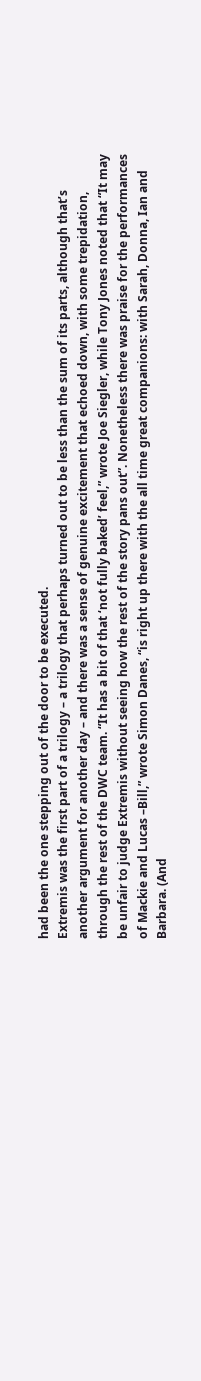had been the one stepping out of the door to be executed.
Extremis was the first part of a trilogy – a trilogy that perhaps turned out to be less than the sum of its parts, although that’s another argument for another day – and there was a sense of genuine excitement that echoed down, with some trepidation, through the rest of the DWC team. “It has a bit of that ‘not fully baked’ feel,” wrote Joe Siegler, while Tony Jones noted that “It may be unfair to judge Extremis without seeing how the rest of the story pans out”. Nonetheless there was praise for the performances of Mackie and Lucas –Bill,” wrote Simon Danes, “is right up there with the all time great companions: with Sarah, Donna, Ian and Barbara. (And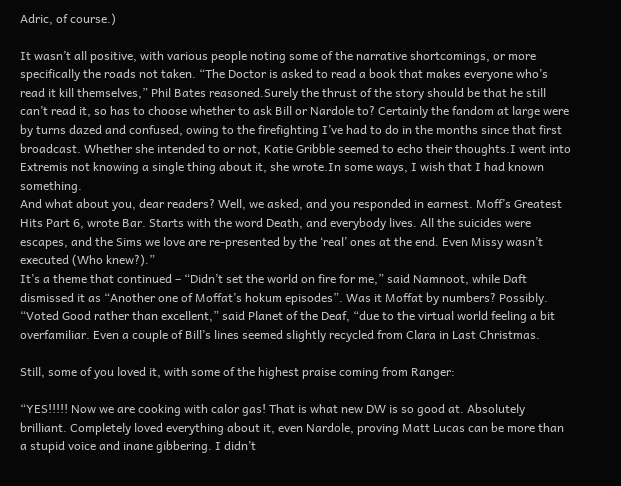Adric, of course.)

It wasn’t all positive, with various people noting some of the narrative shortcomings, or more specifically the roads not taken. “The Doctor is asked to read a book that makes everyone who’s read it kill themselves,” Phil Bates reasoned.Surely the thrust of the story should be that he still can’t read it, so has to choose whether to ask Bill or Nardole to? Certainly the fandom at large were by turns dazed and confused, owing to the firefighting I’ve had to do in the months since that first broadcast. Whether she intended to or not, Katie Gribble seemed to echo their thoughts.I went into Extremis not knowing a single thing about it, she wrote.In some ways, I wish that I had known something.
And what about you, dear readers? Well, we asked, and you responded in earnest. Moff’s Greatest Hits Part 6, wrote Bar. Starts with the word Death, and everybody lives. All the suicides were escapes, and the Sims we love are re-presented by the ‘real’ ones at the end. Even Missy wasn’t executed (Who knew?).”
It’s a theme that continued – “Didn’t set the world on fire for me,” said Namnoot, while Daft dismissed it as “Another one of Moffat’s hokum episodes”. Was it Moffat by numbers? Possibly. “Voted Good rather than excellent,” said Planet of the Deaf, “due to the virtual world feeling a bit overfamiliar. Even a couple of Bill’s lines seemed slightly recycled from Clara in Last Christmas.

Still, some of you loved it, with some of the highest praise coming from Ranger:

“YES!!!!! Now we are cooking with calor gas! That is what new DW is so good at. Absolutely brilliant. Completely loved everything about it, even Nardole, proving Matt Lucas can be more than a stupid voice and inane gibbering. I didn’t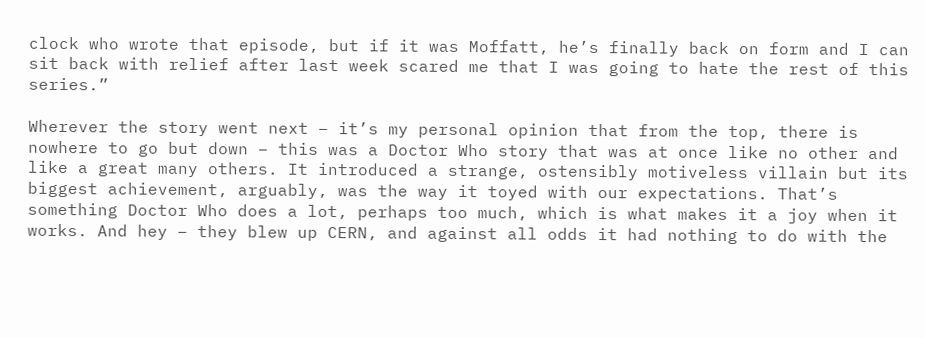clock who wrote that episode, but if it was Moffatt, he’s finally back on form and I can sit back with relief after last week scared me that I was going to hate the rest of this series.”

Wherever the story went next – it’s my personal opinion that from the top, there is nowhere to go but down – this was a Doctor Who story that was at once like no other and like a great many others. It introduced a strange, ostensibly motiveless villain but its biggest achievement, arguably, was the way it toyed with our expectations. That’s something Doctor Who does a lot, perhaps too much, which is what makes it a joy when it works. And hey – they blew up CERN, and against all odds it had nothing to do with the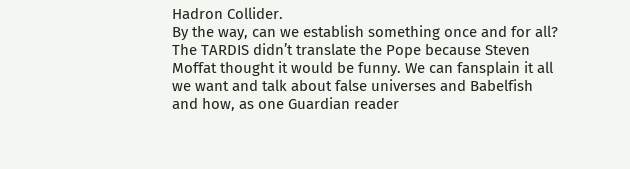Hadron Collider.
By the way, can we establish something once and for all? The TARDIS didn’t translate the Pope because Steven Moffat thought it would be funny. We can fansplain it all we want and talk about false universes and Babelfish and how, as one Guardian reader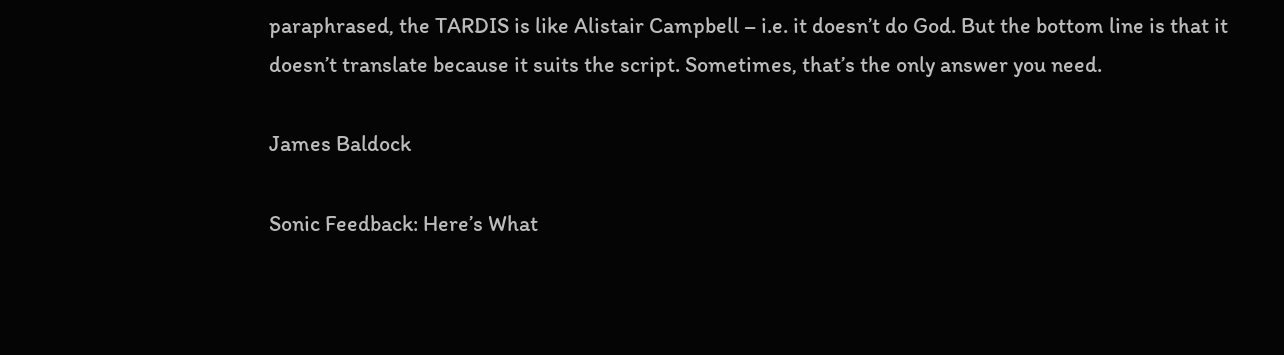paraphrased, the TARDIS is like Alistair Campbell – i.e. it doesn’t do God. But the bottom line is that it doesn’t translate because it suits the script. Sometimes, that’s the only answer you need.

James Baldock

Sonic Feedback: Here’s What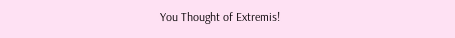You Thought of Extremis!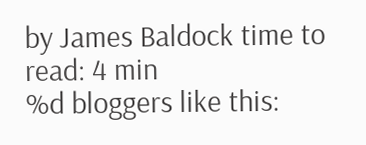by James Baldock time to read: 4 min
%d bloggers like this: